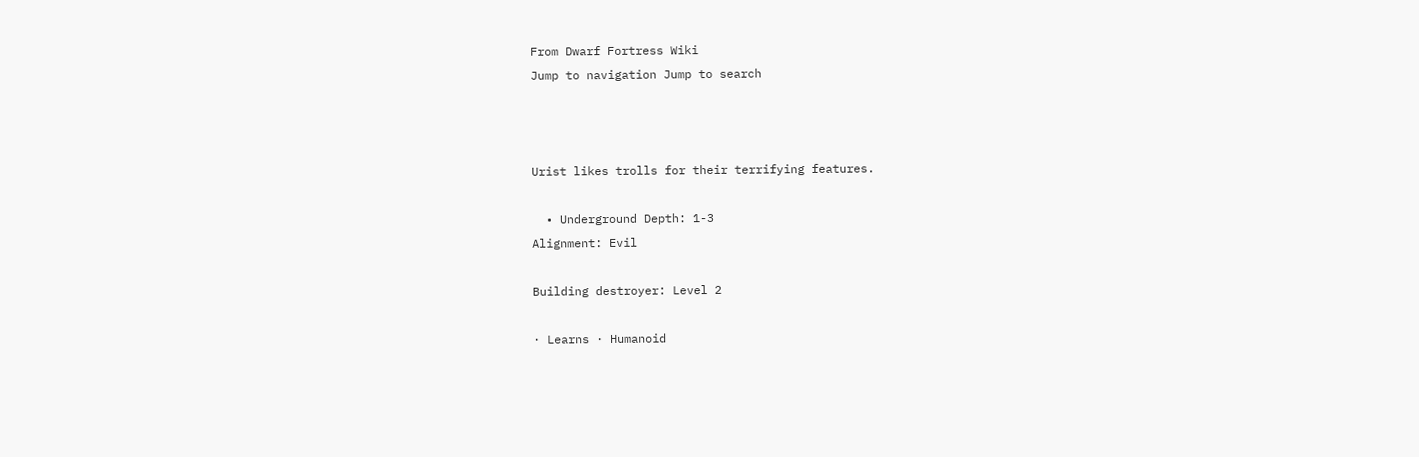From Dwarf Fortress Wiki
Jump to navigation Jump to search



Urist likes trolls for their terrifying features.

  • Underground Depth: 1-3
Alignment: Evil

Building destroyer: Level 2

· Learns · Humanoid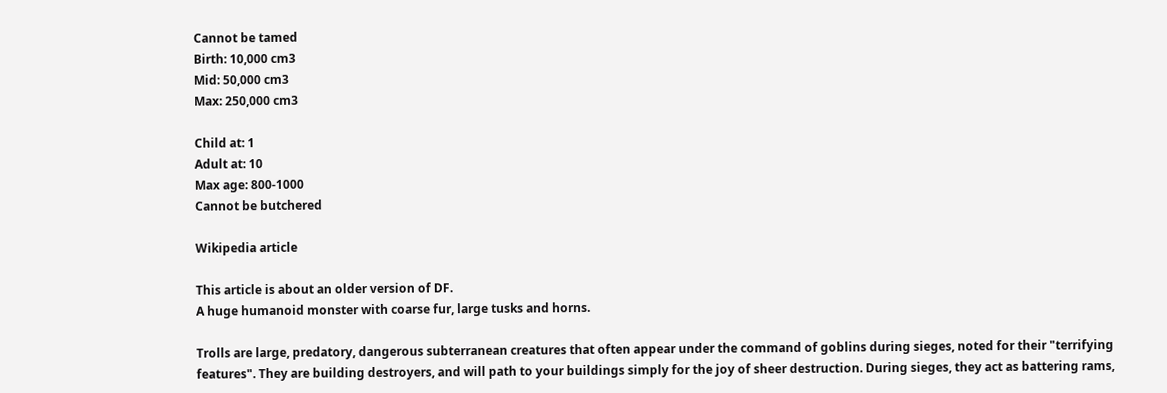Cannot be tamed
Birth: 10,000 cm3
Mid: 50,000 cm3
Max: 250,000 cm3

Child at: 1
Adult at: 10
Max age: 800-1000
Cannot be butchered

Wikipedia article

This article is about an older version of DF.
A huge humanoid monster with coarse fur, large tusks and horns.

Trolls are large, predatory, dangerous subterranean creatures that often appear under the command of goblins during sieges, noted for their "terrifying features". They are building destroyers, and will path to your buildings simply for the joy of sheer destruction. During sieges, they act as battering rams,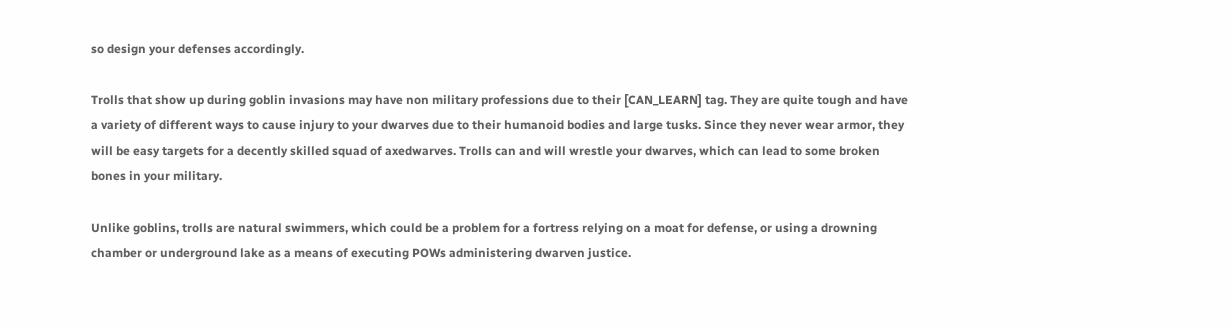so design your defenses accordingly.

Trolls that show up during goblin invasions may have non military professions due to their [CAN_LEARN] tag. They are quite tough and have a variety of different ways to cause injury to your dwarves due to their humanoid bodies and large tusks. Since they never wear armor, they will be easy targets for a decently skilled squad of axedwarves. Trolls can and will wrestle your dwarves, which can lead to some broken bones in your military.

Unlike goblins, trolls are natural swimmers, which could be a problem for a fortress relying on a moat for defense, or using a drowning chamber or underground lake as a means of executing POWs administering dwarven justice.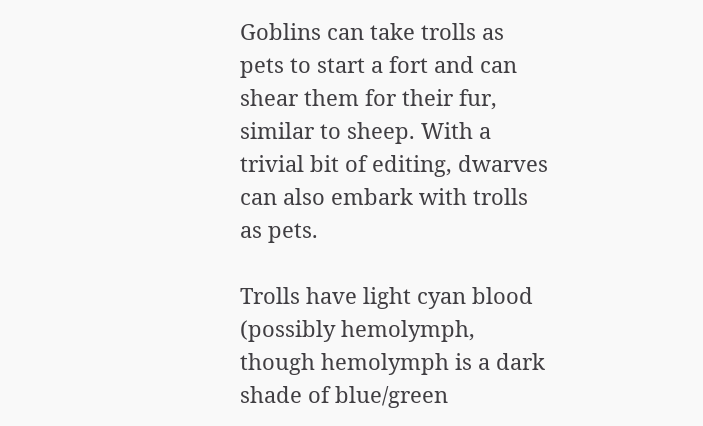Goblins can take trolls as pets to start a fort and can shear them for their fur, similar to sheep. With a trivial bit of editing, dwarves can also embark with trolls as pets.

Trolls have light cyan blood (possibly hemolymph, though hemolymph is a dark shade of blue/green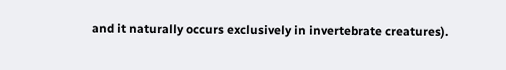and it naturally occurs exclusively in invertebrate creatures).